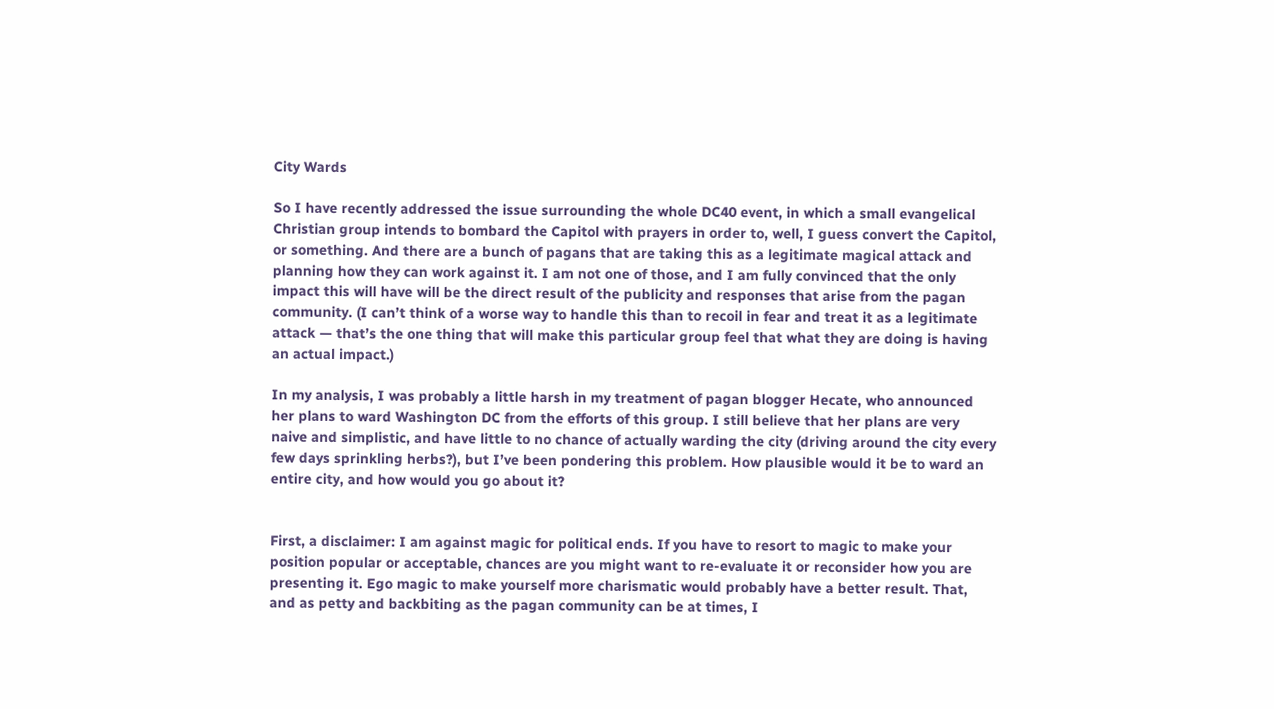City Wards

So I have recently addressed the issue surrounding the whole DC40 event, in which a small evangelical Christian group intends to bombard the Capitol with prayers in order to, well, I guess convert the Capitol, or something. And there are a bunch of pagans that are taking this as a legitimate magical attack and planning how they can work against it. I am not one of those, and I am fully convinced that the only impact this will have will be the direct result of the publicity and responses that arise from the pagan community. (I can’t think of a worse way to handle this than to recoil in fear and treat it as a legitimate attack — that’s the one thing that will make this particular group feel that what they are doing is having an actual impact.)

In my analysis, I was probably a little harsh in my treatment of pagan blogger Hecate, who announced her plans to ward Washington DC from the efforts of this group. I still believe that her plans are very naive and simplistic, and have little to no chance of actually warding the city (driving around the city every few days sprinkling herbs?), but I’ve been pondering this problem. How plausible would it be to ward an entire city, and how would you go about it?


First, a disclaimer: I am against magic for political ends. If you have to resort to magic to make your position popular or acceptable, chances are you might want to re-evaluate it or reconsider how you are presenting it. Ego magic to make yourself more charismatic would probably have a better result. That, and as petty and backbiting as the pagan community can be at times, I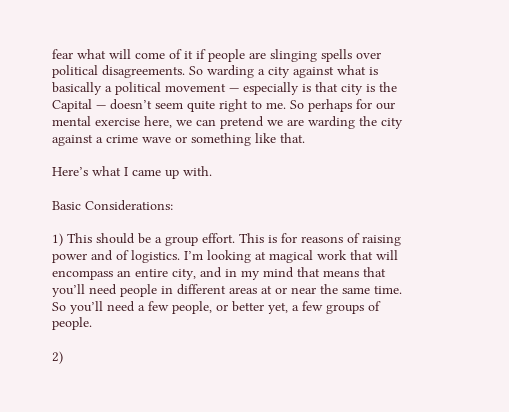fear what will come of it if people are slinging spells over political disagreements. So warding a city against what is basically a political movement — especially is that city is the Capital — doesn’t seem quite right to me. So perhaps for our mental exercise here, we can pretend we are warding the city against a crime wave or something like that.

Here’s what I came up with.

Basic Considerations:

1) This should be a group effort. This is for reasons of raising power and of logistics. I’m looking at magical work that will encompass an entire city, and in my mind that means that you’ll need people in different areas at or near the same time. So you’ll need a few people, or better yet, a few groups of people.

2)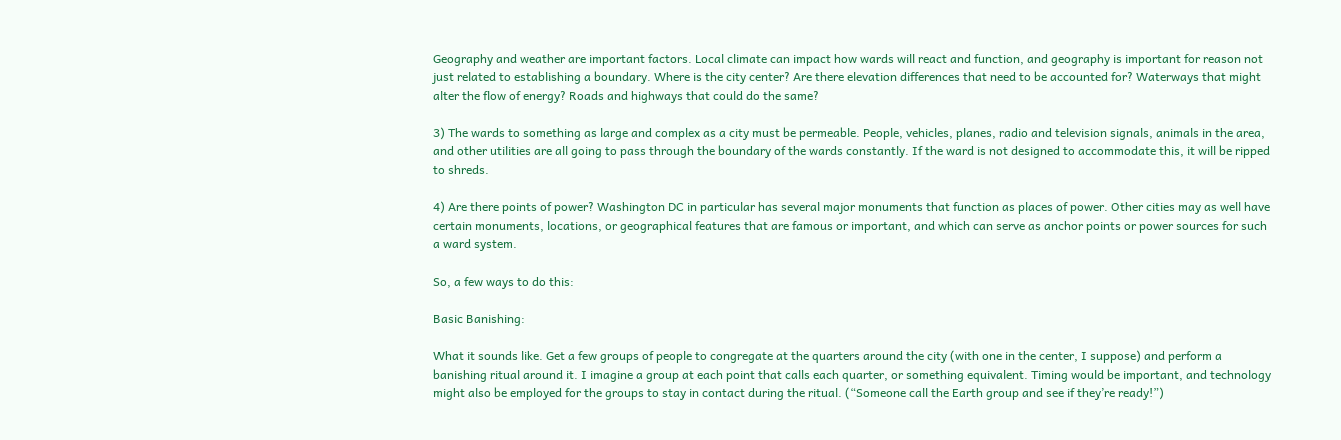Geography and weather are important factors. Local climate can impact how wards will react and function, and geography is important for reason not just related to establishing a boundary. Where is the city center? Are there elevation differences that need to be accounted for? Waterways that might alter the flow of energy? Roads and highways that could do the same?

3) The wards to something as large and complex as a city must be permeable. People, vehicles, planes, radio and television signals, animals in the area, and other utilities are all going to pass through the boundary of the wards constantly. If the ward is not designed to accommodate this, it will be ripped to shreds.

4) Are there points of power? Washington DC in particular has several major monuments that function as places of power. Other cities may as well have certain monuments, locations, or geographical features that are famous or important, and which can serve as anchor points or power sources for such a ward system.

So, a few ways to do this:

Basic Banishing:

What it sounds like. Get a few groups of people to congregate at the quarters around the city (with one in the center, I suppose) and perform a banishing ritual around it. I imagine a group at each point that calls each quarter, or something equivalent. Timing would be important, and technology might also be employed for the groups to stay in contact during the ritual. (“Someone call the Earth group and see if they’re ready!”)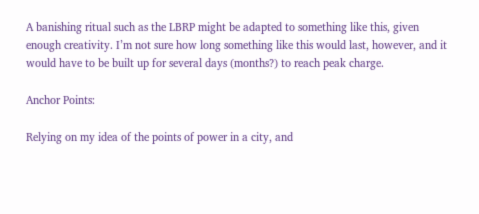A banishing ritual such as the LBRP might be adapted to something like this, given enough creativity. I’m not sure how long something like this would last, however, and it would have to be built up for several days (months?) to reach peak charge.

Anchor Points:

Relying on my idea of the points of power in a city, and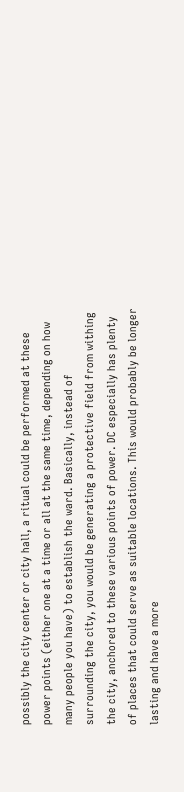possibly the city center or city hall, a ritual could be performed at these power points (either one at a time or all at the same time, depending on how many people you have) to establish the ward. Basically, instead of surrounding the city, you would be generating a protective field from withing the city, anchored to these various points of power. DC especially has plenty of places that could serve as suitable locations. This would probably be longer lasting and have a more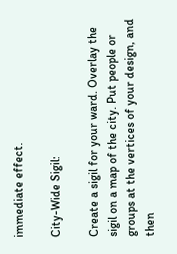immediate effect.

City-Wide Sigil:

Create a sigil for your ward. Overlay the sigil on a map of the city. Put people or groups at the vertices of your design, and then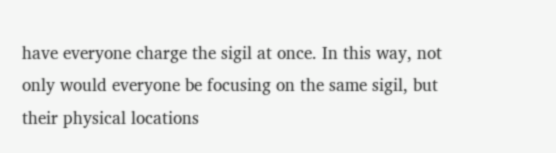have everyone charge the sigil at once. In this way, not only would everyone be focusing on the same sigil, but their physical locations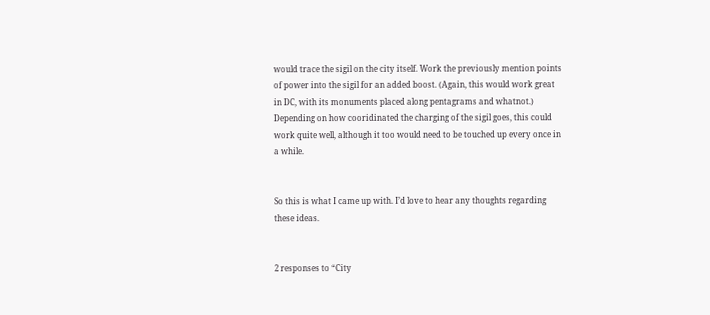would trace the sigil on the city itself. Work the previously mention points of power into the sigil for an added boost. (Again, this would work great in DC, with its monuments placed along pentagrams and whatnot.) Depending on how cooridinated the charging of the sigil goes, this could work quite well, although it too would need to be touched up every once in a while.


So this is what I came up with. I’d love to hear any thoughts regarding these ideas.


2 responses to “City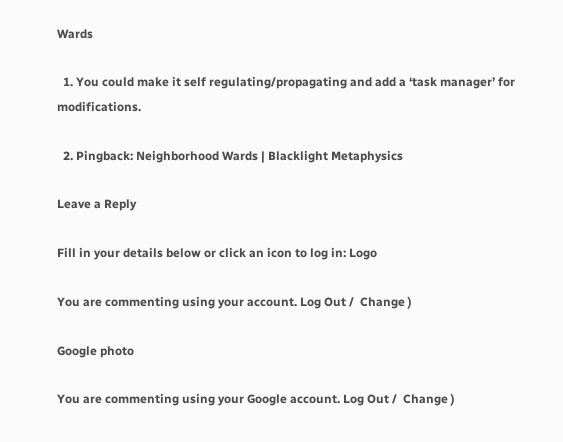Wards

  1. You could make it self regulating/propagating and add a ‘task manager’ for modifications.

  2. Pingback: Neighborhood Wards | Blacklight Metaphysics

Leave a Reply

Fill in your details below or click an icon to log in: Logo

You are commenting using your account. Log Out /  Change )

Google photo

You are commenting using your Google account. Log Out /  Change )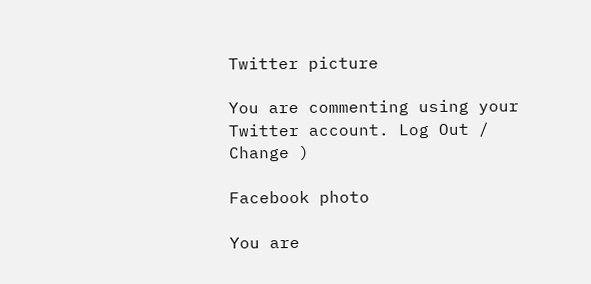Twitter picture

You are commenting using your Twitter account. Log Out /  Change )

Facebook photo

You are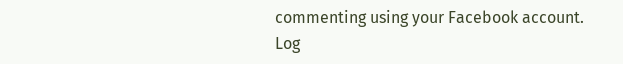commenting using your Facebook account. Log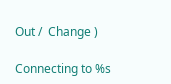Out /  Change )

Connecting to %s